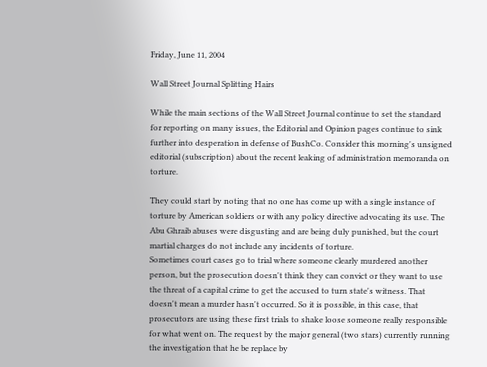Friday, June 11, 2004

Wall Street Journal Splitting Hairs

While the main sections of the Wall Street Journal continue to set the standard for reporting on many issues, the Editorial and Opinion pages continue to sink further into desperation in defense of BushCo. Consider this morning's unsigned editorial (subscription) about the recent leaking of administration memoranda on torture.

They could start by noting that no one has come up with a single instance of torture by American soldiers or with any policy directive advocating its use. The Abu Ghraib abuses were disgusting and are being duly punished, but the court martial charges do not include any incidents of torture.
Sometimes court cases go to trial where someone clearly murdered another person, but the prosecution doesn't think they can convict or they want to use the threat of a capital crime to get the accused to turn state's witness. That doesn't mean a murder hasn't occurred. So it is possible, in this case, that prosecutors are using these first trials to shake loose someone really responsible for what went on. The request by the major general (two stars) currently running the investigation that he be replace by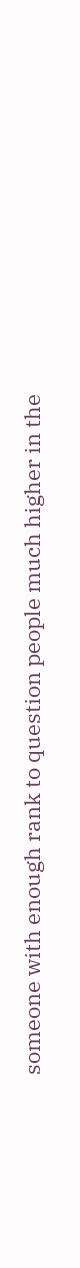someone with enough rank to question people much higher in the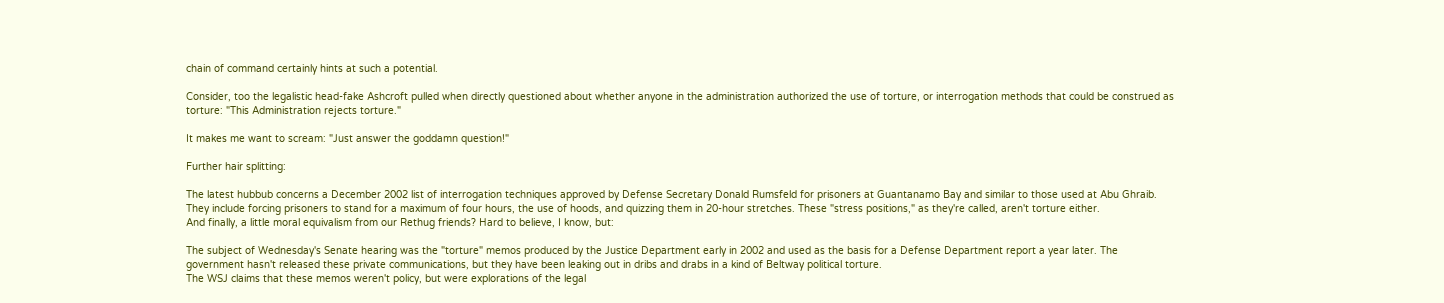chain of command certainly hints at such a potential.

Consider, too the legalistic head-fake Ashcroft pulled when directly questioned about whether anyone in the administration authorized the use of torture, or interrogation methods that could be construed as torture: "This Administration rejects torture."

It makes me want to scream: "Just answer the goddamn question!"

Further hair splitting:

The latest hubbub concerns a December 2002 list of interrogation techniques approved by Defense Secretary Donald Rumsfeld for prisoners at Guantanamo Bay and similar to those used at Abu Ghraib. They include forcing prisoners to stand for a maximum of four hours, the use of hoods, and quizzing them in 20-hour stretches. These "stress positions," as they're called, aren't torture either.
And finally, a little moral equivalism from our Rethug friends? Hard to believe, I know, but:

The subject of Wednesday's Senate hearing was the "torture" memos produced by the Justice Department early in 2002 and used as the basis for a Defense Department report a year later. The government hasn't released these private communications, but they have been leaking out in dribs and drabs in a kind of Beltway political torture.
The WSJ claims that these memos weren't policy, but were explorations of the legal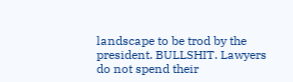landscape to be trod by the president. BULLSHIT. Lawyers do not spend their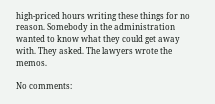high-priced hours writing these things for no reason. Somebody in the administration wanted to know what they could get away with. They asked. The lawyers wrote the memos.

No comments: